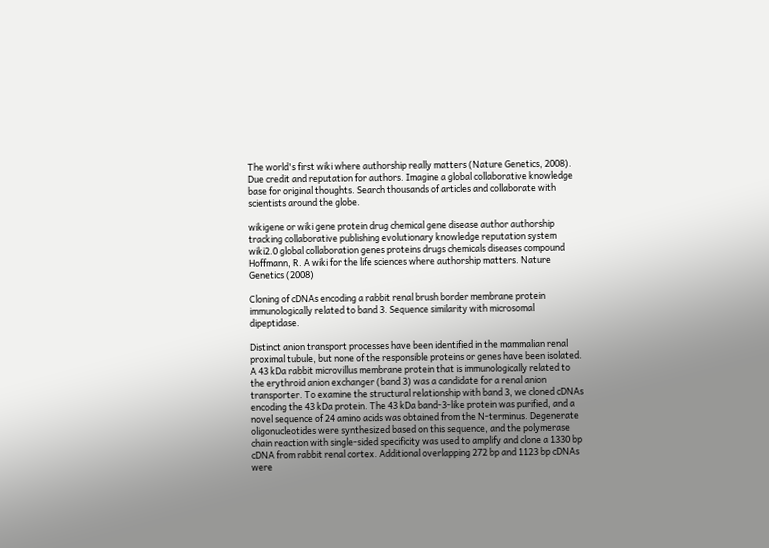The world's first wiki where authorship really matters (Nature Genetics, 2008). Due credit and reputation for authors. Imagine a global collaborative knowledge base for original thoughts. Search thousands of articles and collaborate with scientists around the globe.

wikigene or wiki gene protein drug chemical gene disease author authorship tracking collaborative publishing evolutionary knowledge reputation system wiki2.0 global collaboration genes proteins drugs chemicals diseases compound
Hoffmann, R. A wiki for the life sciences where authorship matters. Nature Genetics (2008)

Cloning of cDNAs encoding a rabbit renal brush border membrane protein immunologically related to band 3. Sequence similarity with microsomal dipeptidase.

Distinct anion transport processes have been identified in the mammalian renal proximal tubule, but none of the responsible proteins or genes have been isolated. A 43 kDa rabbit microvillus membrane protein that is immunologically related to the erythroid anion exchanger (band 3) was a candidate for a renal anion transporter. To examine the structural relationship with band 3, we cloned cDNAs encoding the 43 kDa protein. The 43 kDa band-3-like protein was purified, and a novel sequence of 24 amino acids was obtained from the N-terminus. Degenerate oligonucleotides were synthesized based on this sequence, and the polymerase chain reaction with single-sided specificity was used to amplify and clone a 1330 bp cDNA from rabbit renal cortex. Additional overlapping 272 bp and 1123 bp cDNAs were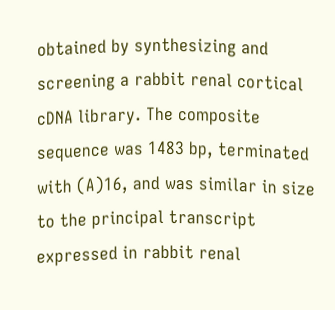obtained by synthesizing and screening a rabbit renal cortical cDNA library. The composite sequence was 1483 bp, terminated with (A)16, and was similar in size to the principal transcript expressed in rabbit renal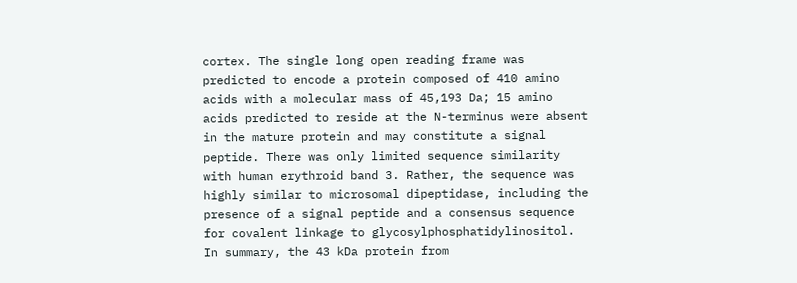cortex. The single long open reading frame was predicted to encode a protein composed of 410 amino acids with a molecular mass of 45,193 Da; 15 amino acids predicted to reside at the N-terminus were absent in the mature protein and may constitute a signal peptide. There was only limited sequence similarity with human erythroid band 3. Rather, the sequence was highly similar to microsomal dipeptidase, including the presence of a signal peptide and a consensus sequence for covalent linkage to glycosylphosphatidylinositol. In summary, the 43 kDa protein from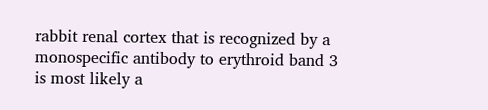rabbit renal cortex that is recognized by a monospecific antibody to erythroid band 3 is most likely a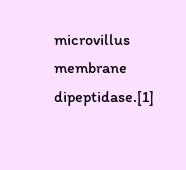microvillus membrane dipeptidase.[1]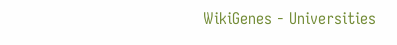WikiGenes - Universities